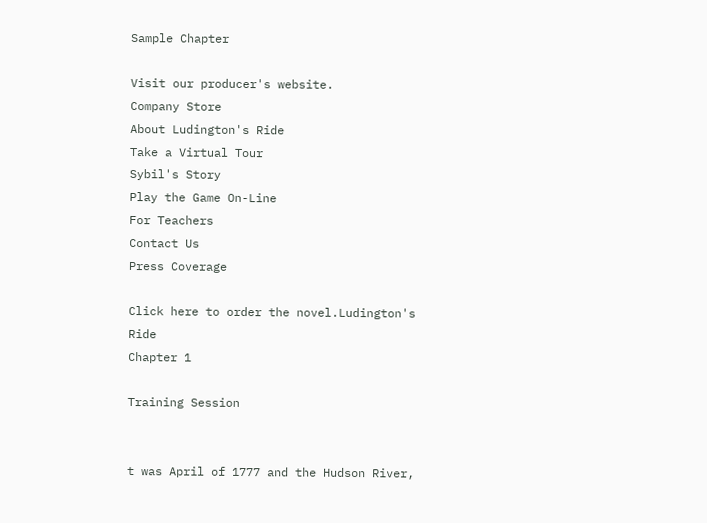Sample Chapter

Visit our producer's website.
Company Store
About Ludington's Ride
Take a Virtual Tour
Sybil's Story
Play the Game On-Line
For Teachers
Contact Us
Press Coverage

Click here to order the novel.Ludington's Ride
Chapter 1

Training Session


t was April of 1777 and the Hudson River,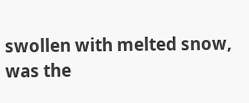swollen with melted snow, was the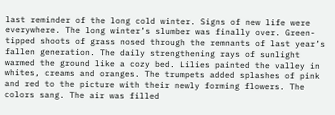last reminder of the long cold winter. Signs of new life were everywhere. The long winter’s slumber was finally over. Green-tipped shoots of grass nosed through the remnants of last year’s fallen generation. The daily strengthening rays of sunlight warmed the ground like a cozy bed. Lilies painted the valley in whites, creams and oranges. The trumpets added splashes of pink and red to the picture with their newly forming flowers. The colors sang. The air was filled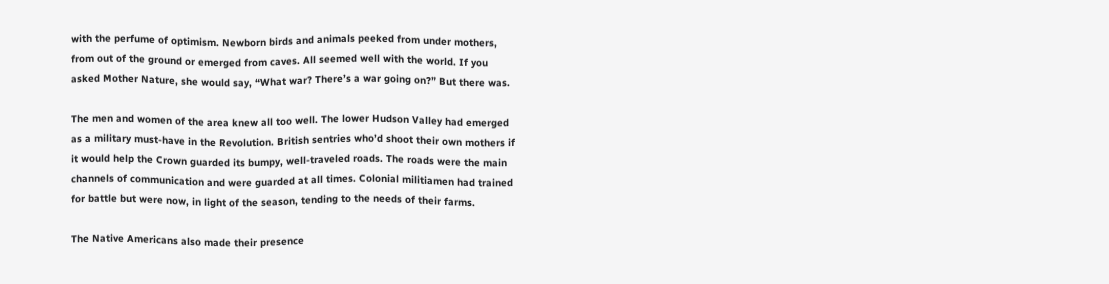with the perfume of optimism. Newborn birds and animals peeked from under mothers, from out of the ground or emerged from caves. All seemed well with the world. If you asked Mother Nature, she would say, “What war? There’s a war going on?” But there was.

The men and women of the area knew all too well. The lower Hudson Valley had emerged as a military must-have in the Revolution. British sentries who’d shoot their own mothers if it would help the Crown guarded its bumpy, well-traveled roads. The roads were the main channels of communication and were guarded at all times. Colonial militiamen had trained for battle but were now, in light of the season, tending to the needs of their farms.

The Native Americans also made their presence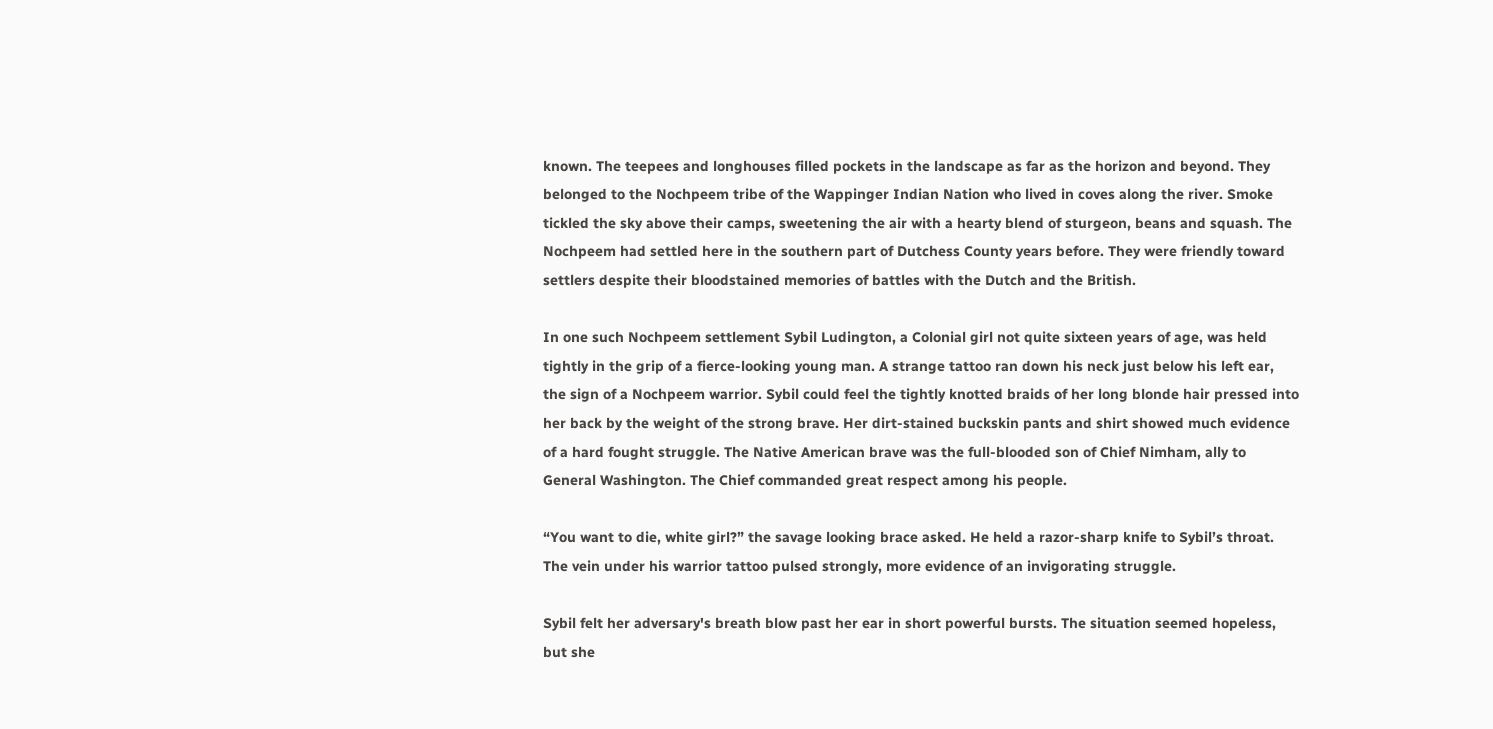known. The teepees and longhouses filled pockets in the landscape as far as the horizon and beyond. They belonged to the Nochpeem tribe of the Wappinger Indian Nation who lived in coves along the river. Smoke tickled the sky above their camps, sweetening the air with a hearty blend of sturgeon, beans and squash. The Nochpeem had settled here in the southern part of Dutchess County years before. They were friendly toward settlers despite their bloodstained memories of battles with the Dutch and the British.

In one such Nochpeem settlement Sybil Ludington, a Colonial girl not quite sixteen years of age, was held tightly in the grip of a fierce-looking young man. A strange tattoo ran down his neck just below his left ear, the sign of a Nochpeem warrior. Sybil could feel the tightly knotted braids of her long blonde hair pressed into her back by the weight of the strong brave. Her dirt-stained buckskin pants and shirt showed much evidence of a hard fought struggle. The Native American brave was the full-blooded son of Chief Nimham, ally to General Washington. The Chief commanded great respect among his people.

“You want to die, white girl?” the savage looking brace asked. He held a razor-sharp knife to Sybil’s throat. The vein under his warrior tattoo pulsed strongly, more evidence of an invigorating struggle.

Sybil felt her adversary's breath blow past her ear in short powerful bursts. The situation seemed hopeless, but she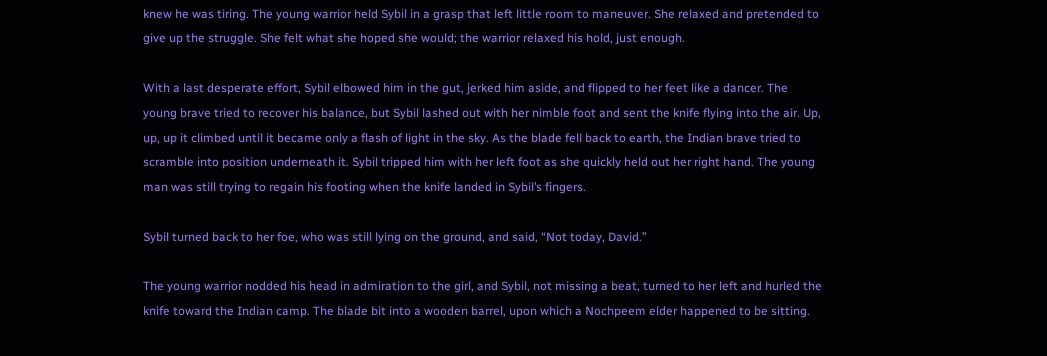knew he was tiring. The young warrior held Sybil in a grasp that left little room to maneuver. She relaxed and pretended to give up the struggle. She felt what she hoped she would; the warrior relaxed his hold, just enough.

With a last desperate effort, Sybil elbowed him in the gut, jerked him aside, and flipped to her feet like a dancer. The young brave tried to recover his balance, but Sybil lashed out with her nimble foot and sent the knife flying into the air. Up, up, up it climbed until it became only a flash of light in the sky. As the blade fell back to earth, the Indian brave tried to scramble into position underneath it. Sybil tripped him with her left foot as she quickly held out her right hand. The young man was still trying to regain his footing when the knife landed in Sybil’s fingers.

Sybil turned back to her foe, who was still lying on the ground, and said, “Not today, David.”

The young warrior nodded his head in admiration to the girl, and Sybil, not missing a beat, turned to her left and hurled the knife toward the Indian camp. The blade bit into a wooden barrel, upon which a Nochpeem elder happened to be sitting.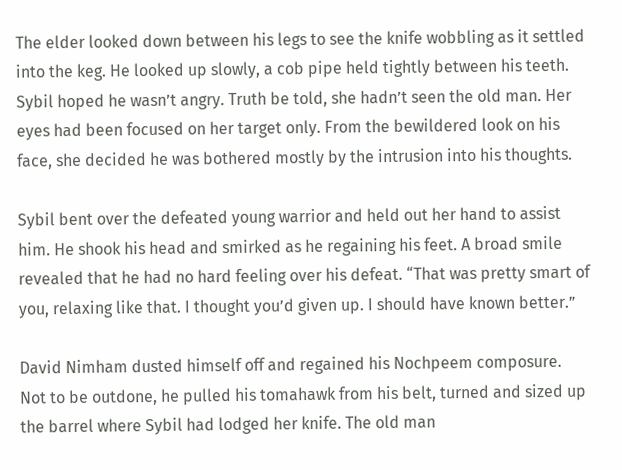The elder looked down between his legs to see the knife wobbling as it settled into the keg. He looked up slowly, a cob pipe held tightly between his teeth. Sybil hoped he wasn’t angry. Truth be told, she hadn’t seen the old man. Her eyes had been focused on her target only. From the bewildered look on his face, she decided he was bothered mostly by the intrusion into his thoughts.

Sybil bent over the defeated young warrior and held out her hand to assist him. He shook his head and smirked as he regaining his feet. A broad smile revealed that he had no hard feeling over his defeat. “That was pretty smart of you, relaxing like that. I thought you’d given up. I should have known better.”

David Nimham dusted himself off and regained his Nochpeem composure. Not to be outdone, he pulled his tomahawk from his belt, turned and sized up the barrel where Sybil had lodged her knife. The old man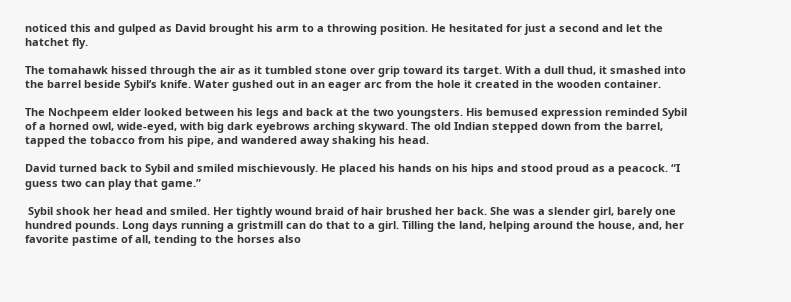noticed this and gulped as David brought his arm to a throwing position. He hesitated for just a second and let the hatchet fly.

The tomahawk hissed through the air as it tumbled stone over grip toward its target. With a dull thud, it smashed into the barrel beside Sybil’s knife. Water gushed out in an eager arc from the hole it created in the wooden container.

The Nochpeem elder looked between his legs and back at the two youngsters. His bemused expression reminded Sybil of a horned owl, wide-eyed, with big dark eyebrows arching skyward. The old Indian stepped down from the barrel, tapped the tobacco from his pipe, and wandered away shaking his head.

David turned back to Sybil and smiled mischievously. He placed his hands on his hips and stood proud as a peacock. “I guess two can play that game.”

 Sybil shook her head and smiled. Her tightly wound braid of hair brushed her back. She was a slender girl, barely one hundred pounds. Long days running a gristmill can do that to a girl. Tilling the land, helping around the house, and, her favorite pastime of all, tending to the horses also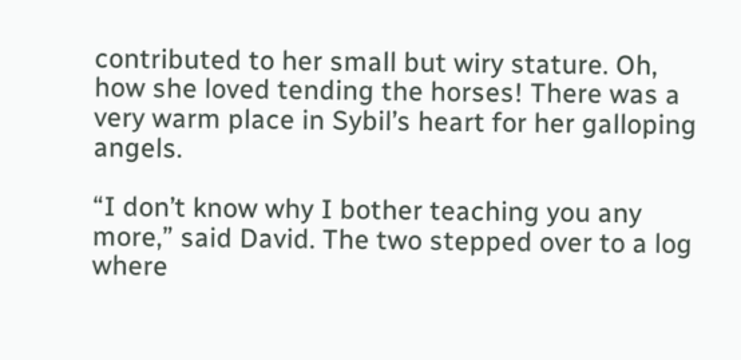contributed to her small but wiry stature. Oh, how she loved tending the horses! There was a very warm place in Sybil’s heart for her galloping angels.

“I don’t know why I bother teaching you any more,” said David. The two stepped over to a log where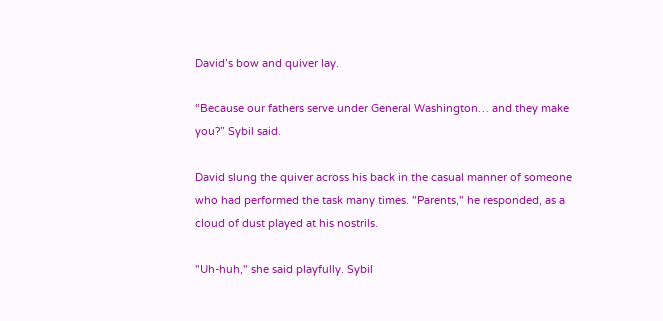David’s bow and quiver lay.

“Because our fathers serve under General Washington… and they make you?” Sybil said.

David slung the quiver across his back in the casual manner of someone who had performed the task many times. "Parents," he responded, as a cloud of dust played at his nostrils.

"Uh-huh," she said playfully. Sybil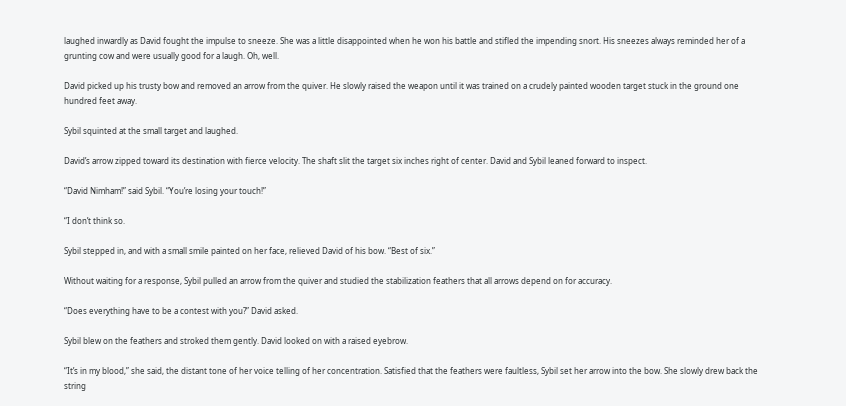laughed inwardly as David fought the impulse to sneeze. She was a little disappointed when he won his battle and stifled the impending snort. His sneezes always reminded her of a grunting cow and were usually good for a laugh. Oh, well.

David picked up his trusty bow and removed an arrow from the quiver. He slowly raised the weapon until it was trained on a crudely painted wooden target stuck in the ground one hundred feet away.

Sybil squinted at the small target and laughed.

David’s arrow zipped toward its destination with fierce velocity. The shaft slit the target six inches right of center. David and Sybil leaned forward to inspect.

“David Nimham!” said Sybil. “You’re losing your touch!”

“I don’t think so.

Sybil stepped in, and with a small smile painted on her face, relieved David of his bow. “Best of six.”

Without waiting for a response, Sybil pulled an arrow from the quiver and studied the stabilization feathers that all arrows depend on for accuracy.

“Does everything have to be a contest with you?” David asked.

Sybil blew on the feathers and stroked them gently. David looked on with a raised eyebrow.

“It’s in my blood,” she said, the distant tone of her voice telling of her concentration. Satisfied that the feathers were faultless, Sybil set her arrow into the bow. She slowly drew back the string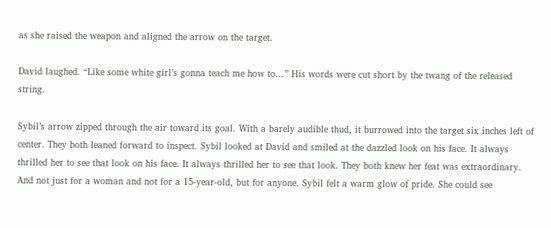as she raised the weapon and aligned the arrow on the target.

David laughed. “Like some white girl’s gonna teach me how to...” His words were cut short by the twang of the released string.

Sybil’s arrow zipped through the air toward its goal. With a barely audible thud, it burrowed into the target six inches left of center. They both leaned forward to inspect. Sybil looked at David and smiled at the dazzled look on his face. It always thrilled her to see that look on his face. It always thrilled her to see that look. They both knew her feat was extraordinary. And not just for a woman and not for a 15-year-old, but for anyone. Sybil felt a warm glow of pride. She could see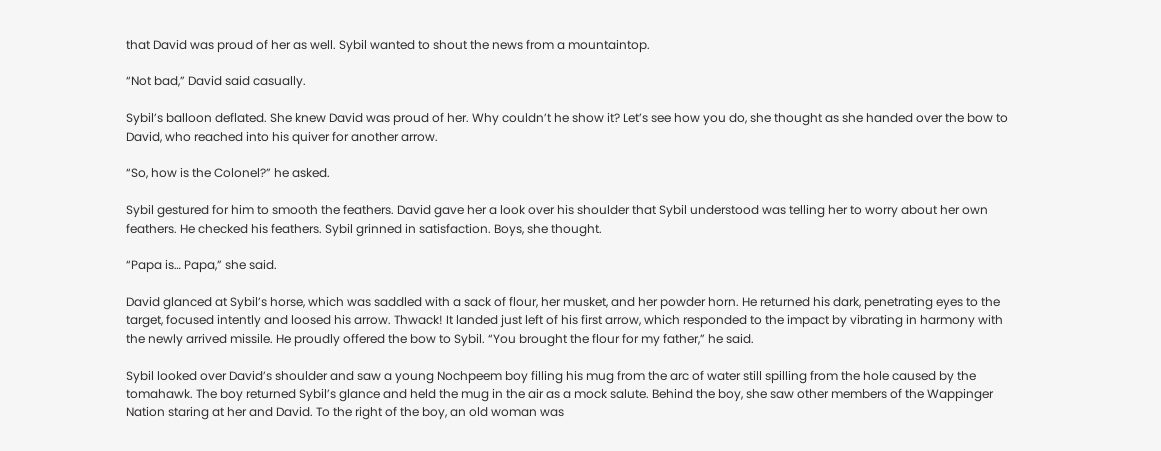that David was proud of her as well. Sybil wanted to shout the news from a mountaintop.

“Not bad,” David said casually.

Sybil’s balloon deflated. She knew David was proud of her. Why couldn’t he show it? Let’s see how you do, she thought as she handed over the bow to David, who reached into his quiver for another arrow.

“So, how is the Colonel?” he asked.

Sybil gestured for him to smooth the feathers. David gave her a look over his shoulder that Sybil understood was telling her to worry about her own feathers. He checked his feathers. Sybil grinned in satisfaction. Boys, she thought.

“Papa is… Papa,” she said.

David glanced at Sybil’s horse, which was saddled with a sack of flour, her musket, and her powder horn. He returned his dark, penetrating eyes to the target, focused intently and loosed his arrow. Thwack! It landed just left of his first arrow, which responded to the impact by vibrating in harmony with the newly arrived missile. He proudly offered the bow to Sybil. “You brought the flour for my father,” he said.

Sybil looked over David’s shoulder and saw a young Nochpeem boy filling his mug from the arc of water still spilling from the hole caused by the tomahawk. The boy returned Sybil’s glance and held the mug in the air as a mock salute. Behind the boy, she saw other members of the Wappinger Nation staring at her and David. To the right of the boy, an old woman was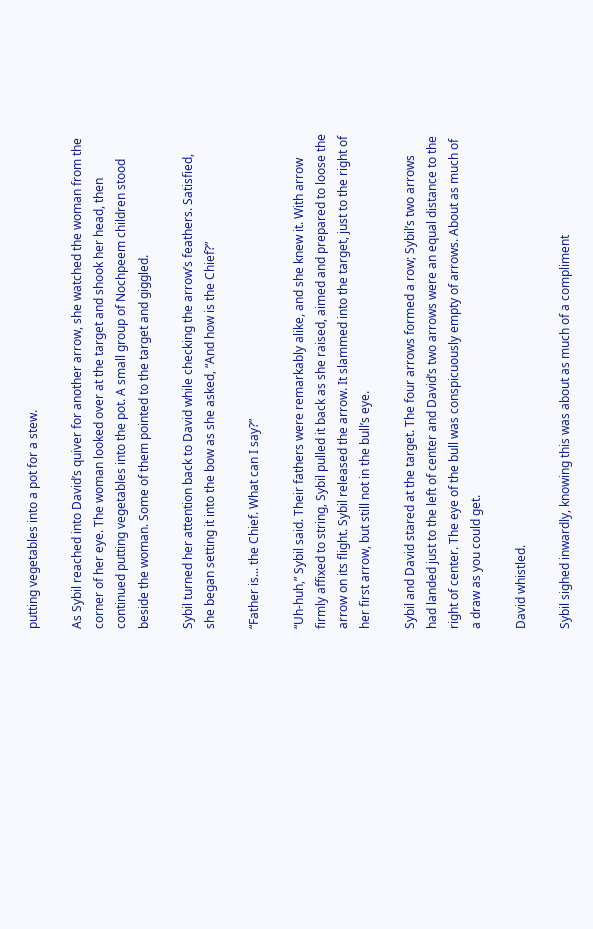putting vegetables into a pot for a stew.

As Sybil reached into David’s quiver for another arrow, she watched the woman from the corner of her eye. The woman looked over at the target and shook her head, then continued putting vegetables into the pot. A small group of Nochpeem children stood beside the woman. Some of them pointed to the target and giggled.

Sybil turned her attention back to David while checking the arrow’s feathers. Satisfied, she began setting it into the bow as she asked, “And how is the Chief?”

“Father is... the Chief. What can I say?”

“Uh-huh,” Sybil said. Their fathers were remarkably alike, and she knew it. With arrow firmly affixed to string, Sybil pulled it back as she raised, aimed and prepared to loose the arrow on its flight. Sybil released the arrow. It slammed into the target, just to the right of her first arrow, but still not in the bull’s eye.

Sybil and David stared at the target. The four arrows formed a row; Sybil’s two arrows had landed just to the left of center and David’s two arrows were an equal distance to the right of center. The eye of the bull was conspicuously empty of arrows. About as much of a draw as you could get.

David whistled.

Sybil sighed inwardly, knowing this was about as much of a compliment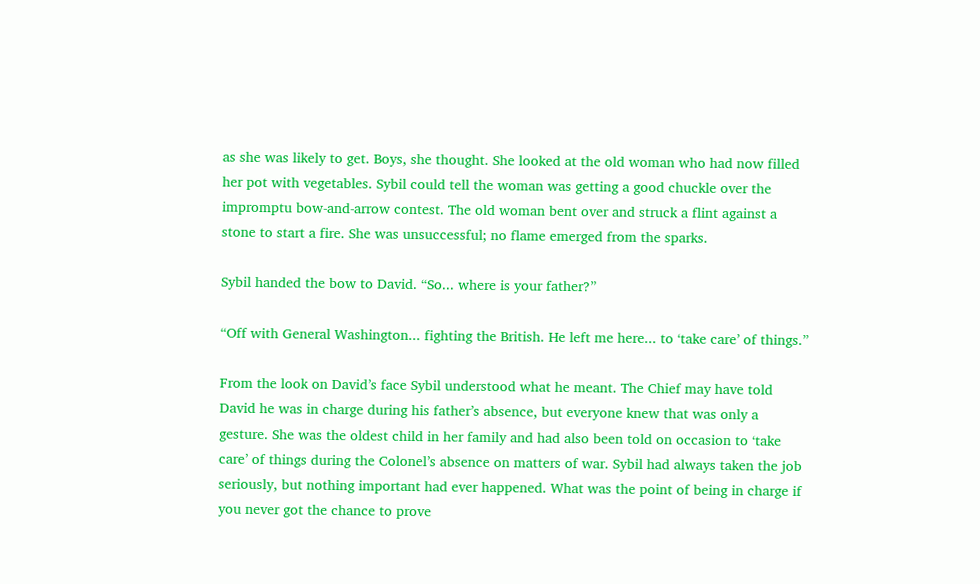as she was likely to get. Boys, she thought. She looked at the old woman who had now filled her pot with vegetables. Sybil could tell the woman was getting a good chuckle over the impromptu bow-and-arrow contest. The old woman bent over and struck a flint against a stone to start a fire. She was unsuccessful; no flame emerged from the sparks.

Sybil handed the bow to David. “So... where is your father?”

“Off with General Washington... fighting the British. He left me here... to ‘take care’ of things.”

From the look on David’s face Sybil understood what he meant. The Chief may have told David he was in charge during his father’s absence, but everyone knew that was only a gesture. She was the oldest child in her family and had also been told on occasion to ‘take care’ of things during the Colonel’s absence on matters of war. Sybil had always taken the job seriously, but nothing important had ever happened. What was the point of being in charge if you never got the chance to prove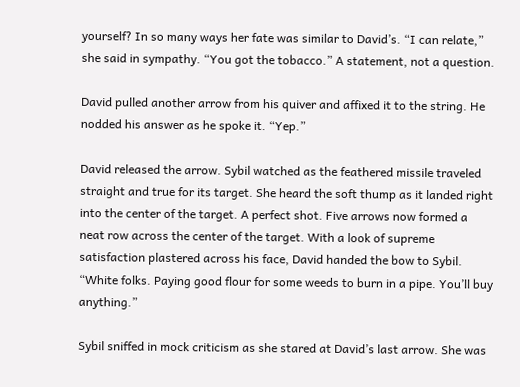yourself? In so many ways her fate was similar to David’s. “I can relate,” she said in sympathy. “You got the tobacco.” A statement, not a question.

David pulled another arrow from his quiver and affixed it to the string. He nodded his answer as he spoke it. “Yep.”

David released the arrow. Sybil watched as the feathered missile traveled straight and true for its target. She heard the soft thump as it landed right into the center of the target. A perfect shot. Five arrows now formed a neat row across the center of the target. With a look of supreme satisfaction plastered across his face, David handed the bow to Sybil. “White folks. Paying good flour for some weeds to burn in a pipe. You’ll buy anything.”

Sybil sniffed in mock criticism as she stared at David’s last arrow. She was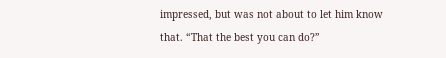impressed, but was not about to let him know that. “That the best you can do?”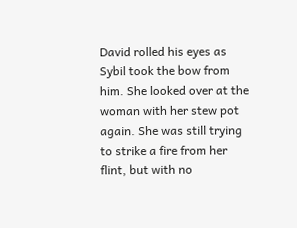David rolled his eyes as Sybil took the bow from him. She looked over at the woman with her stew pot again. She was still trying to strike a fire from her flint, but with no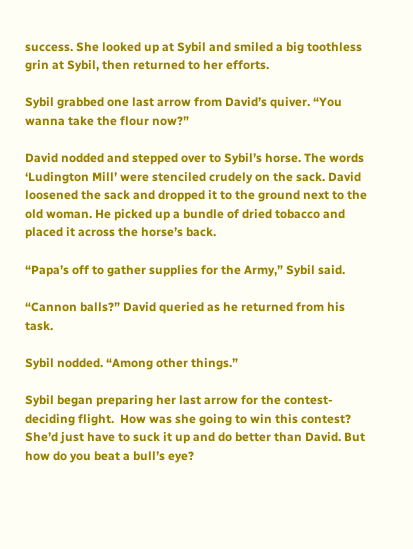success. She looked up at Sybil and smiled a big toothless grin at Sybil, then returned to her efforts.

Sybil grabbed one last arrow from David’s quiver. “You wanna take the flour now?”

David nodded and stepped over to Sybil’s horse. The words ‘Ludington Mill’ were stenciled crudely on the sack. David loosened the sack and dropped it to the ground next to the old woman. He picked up a bundle of dried tobacco and placed it across the horse’s back.

“Papa’s off to gather supplies for the Army,” Sybil said.

“Cannon balls?” David queried as he returned from his task.

Sybil nodded. “Among other things.”

Sybil began preparing her last arrow for the contest-deciding flight.  How was she going to win this contest? She’d just have to suck it up and do better than David. But how do you beat a bull’s eye?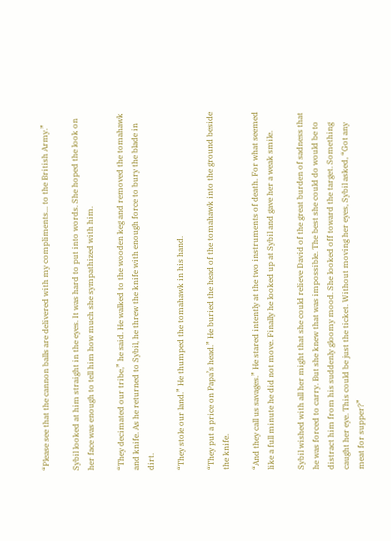“Please see that the cannon balls are delivered with my compliments... to the British Army.”

Sybil looked at him straight in the eyes. It was hard to put into words. She hoped the look on her face was enough to tell him how much she sympathized with him.

“They decimated our tribe,” he said. He walked to the wooden keg and removed the tomahawk and knife. As he returned to Sybil, he threw the knife with enough force to bury the blade in dirt.

“They stole our land.” He thumped the tomahawk in his hand.

“They put a price on Papa’s head.” He buried the head of the tomahawk into the ground beside the knife.

“And they call us savages.” He stared intently at the two instruments of death. For what seemed like a full minute he did not move. Finally he looked up at Sybil and gave her a weak smile.

Sybil wished with all her might that she could relieve David of the great burden of sadness that he was forced to carry. But she knew that was impossible. The best she could do would be to distract him from his suddenly gloomy mood. She looked off toward the target. Something caught her eye. This could be just the ticket. Without moving her eyes, Sybil asked, “Got any meat for supper?”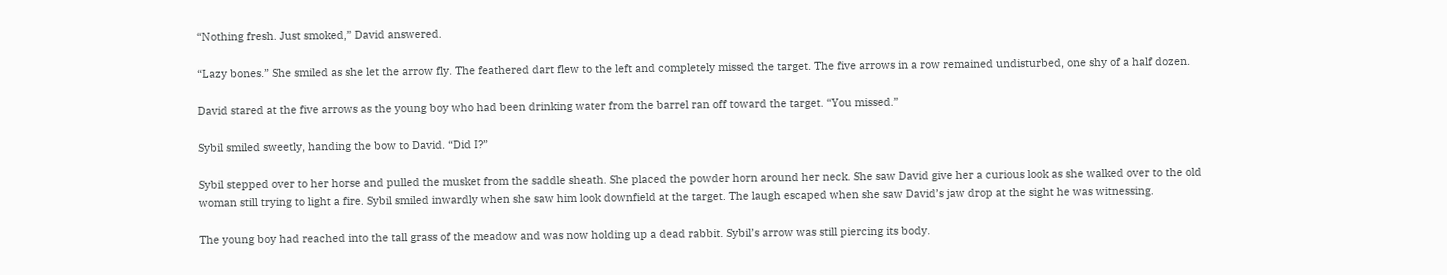“Nothing fresh. Just smoked,” David answered.

“Lazy bones.” She smiled as she let the arrow fly. The feathered dart flew to the left and completely missed the target. The five arrows in a row remained undisturbed, one shy of a half dozen.

David stared at the five arrows as the young boy who had been drinking water from the barrel ran off toward the target. “You missed.”

Sybil smiled sweetly, handing the bow to David. “Did I?”

Sybil stepped over to her horse and pulled the musket from the saddle sheath. She placed the powder horn around her neck. She saw David give her a curious look as she walked over to the old woman still trying to light a fire. Sybil smiled inwardly when she saw him look downfield at the target. The laugh escaped when she saw David’s jaw drop at the sight he was witnessing.

The young boy had reached into the tall grass of the meadow and was now holding up a dead rabbit. Sybil’s arrow was still piercing its body.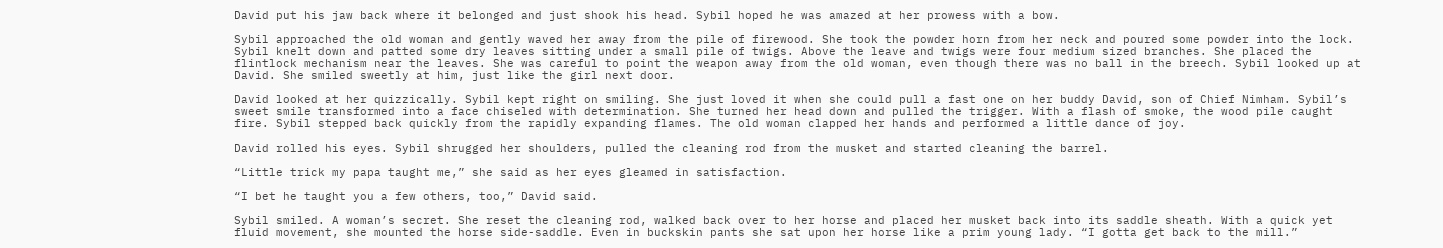David put his jaw back where it belonged and just shook his head. Sybil hoped he was amazed at her prowess with a bow.

Sybil approached the old woman and gently waved her away from the pile of firewood. She took the powder horn from her neck and poured some powder into the lock. Sybil knelt down and patted some dry leaves sitting under a small pile of twigs. Above the leave and twigs were four medium sized branches. She placed the flintlock mechanism near the leaves. She was careful to point the weapon away from the old woman, even though there was no ball in the breech. Sybil looked up at David. She smiled sweetly at him, just like the girl next door.

David looked at her quizzically. Sybil kept right on smiling. She just loved it when she could pull a fast one on her buddy David, son of Chief Nimham. Sybil’s sweet smile transformed into a face chiseled with determination. She turned her head down and pulled the trigger. With a flash of smoke, the wood pile caught fire. Sybil stepped back quickly from the rapidly expanding flames. The old woman clapped her hands and performed a little dance of joy.

David rolled his eyes. Sybil shrugged her shoulders, pulled the cleaning rod from the musket and started cleaning the barrel.

“Little trick my papa taught me,” she said as her eyes gleamed in satisfaction.

“I bet he taught you a few others, too,” David said.

Sybil smiled. A woman’s secret. She reset the cleaning rod, walked back over to her horse and placed her musket back into its saddle sheath. With a quick yet fluid movement, she mounted the horse side-saddle. Even in buckskin pants she sat upon her horse like a prim young lady. “I gotta get back to the mill.”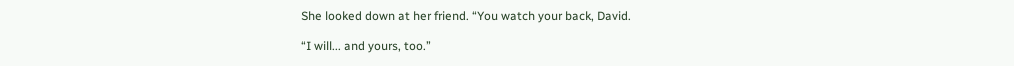She looked down at her friend. “You watch your back, David.

“I will... and yours, too.”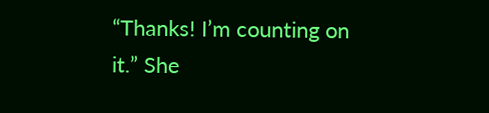“Thanks! I’m counting on it.” She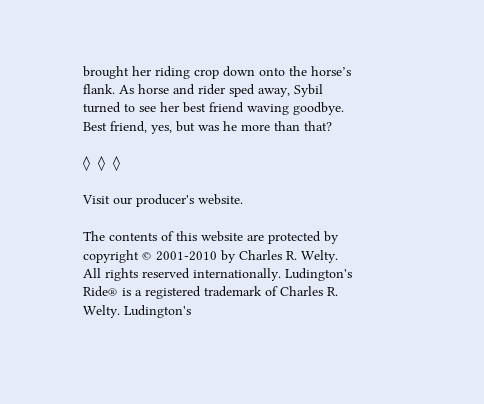brought her riding crop down onto the horse’s flank. As horse and rider sped away, Sybil turned to see her best friend waving goodbye. Best friend, yes, but was he more than that?

◊  ◊  ◊

Visit our producer's website.

The contents of this website are protected by copyright © 2001-2010 by Charles R. Welty. All rights reserved internationally. Ludington's Ride® is a registered trademark of Charles R. Welty. Ludington's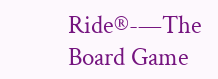Ride®-—The Board Game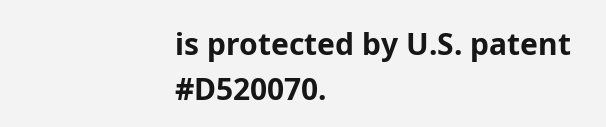is protected by U.S. patent #D520070.